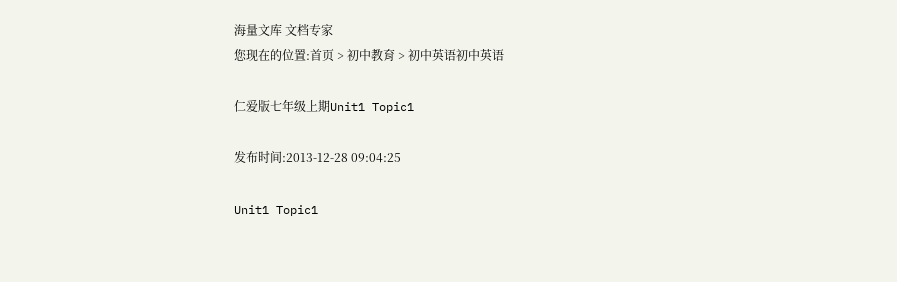海量文库 文档专家
您现在的位置:首页 > 初中教育 > 初中英语初中英语

仁爱版七年级上期Unit1 Topic1

发布时间:2013-12-28 09:04:25

Unit1 Topic1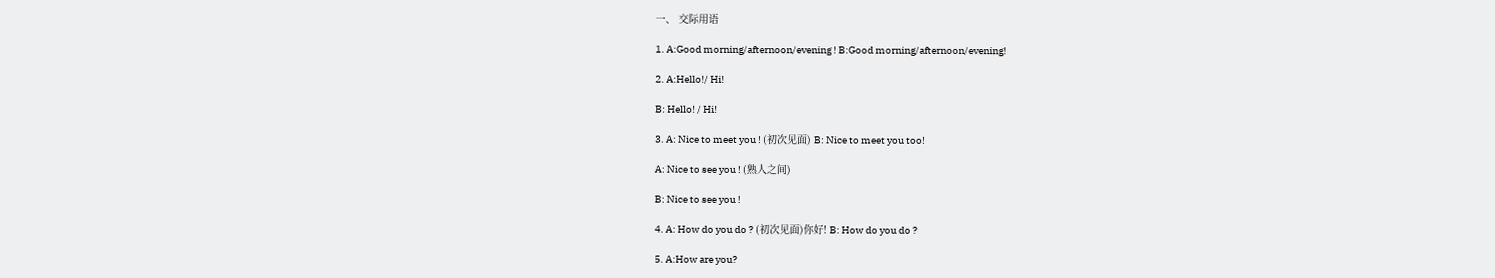一、 交际用语

1. A:Good morning/afternoon/evening ! B:Good morning/afternoon/evening!

2. A:Hello!/ Hi!

B: Hello! / Hi!

3. A: Nice to meet you ! (初次见面) B: Nice to meet you too!

A: Nice to see you ! (熟人之间)

B: Nice to see you !

4. A: How do you do ? (初次见面)你好! B: How do you do ?

5. A:How are you?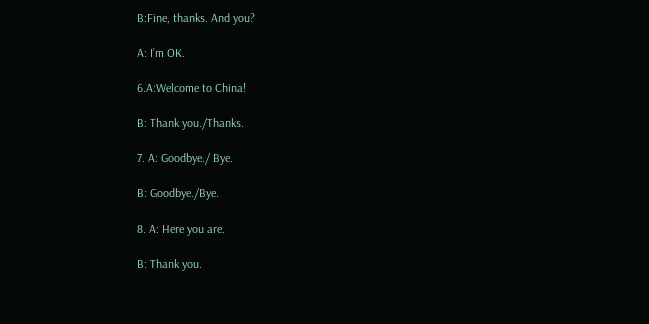B:Fine, thanks. And you?

A: I’m OK.

6.A:Welcome to China!

B: Thank you./Thanks.

7. A: Goodbye./ Bye.

B: Goodbye./Bye.

8. A: Here you are.

B: Thank you.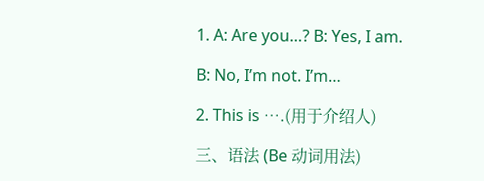1. A: Are you…? B: Yes, I am.

B: No, I’m not. I’m…

2. This is ….(用于介绍人)

三、语法 (Be 动词用法)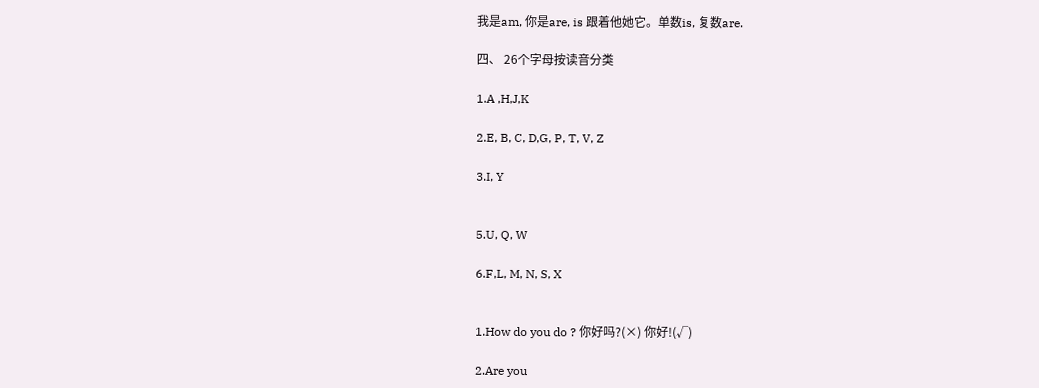我是am, 你是are, is 跟着他她它。单数is, 复数are.

四、 26个字母按读音分类

1.A ,H,J,K

2.E, B, C, D,G, P, T, V, Z

3.I, Y


5.U, Q, W

6.F,L, M, N, S, X


1.How do you do ? 你好吗?(×) 你好!(√)

2.Are you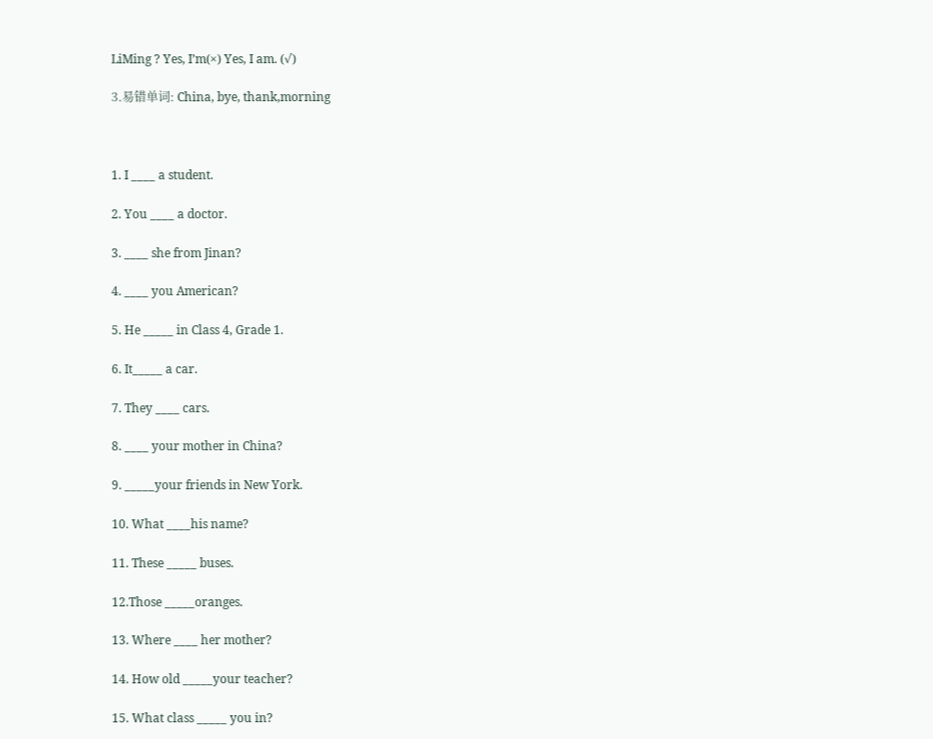LiMing ? Yes, I’m(×) Yes, I am. (√)

3.易错单词: China, bye, thank,morning



1. I ____ a student.

2. You ____ a doctor.

3. ____ she from Jinan?

4. ____ you American?

5. He _____ in Class 4, Grade 1.

6. It_____ a car.

7. They ____ cars.

8. ____ your mother in China?

9. _____your friends in New York.

10. What ____his name?

11. These _____ buses.

12.Those _____oranges.

13. Where ____ her mother?

14. How old _____your teacher?

15. What class _____ you in?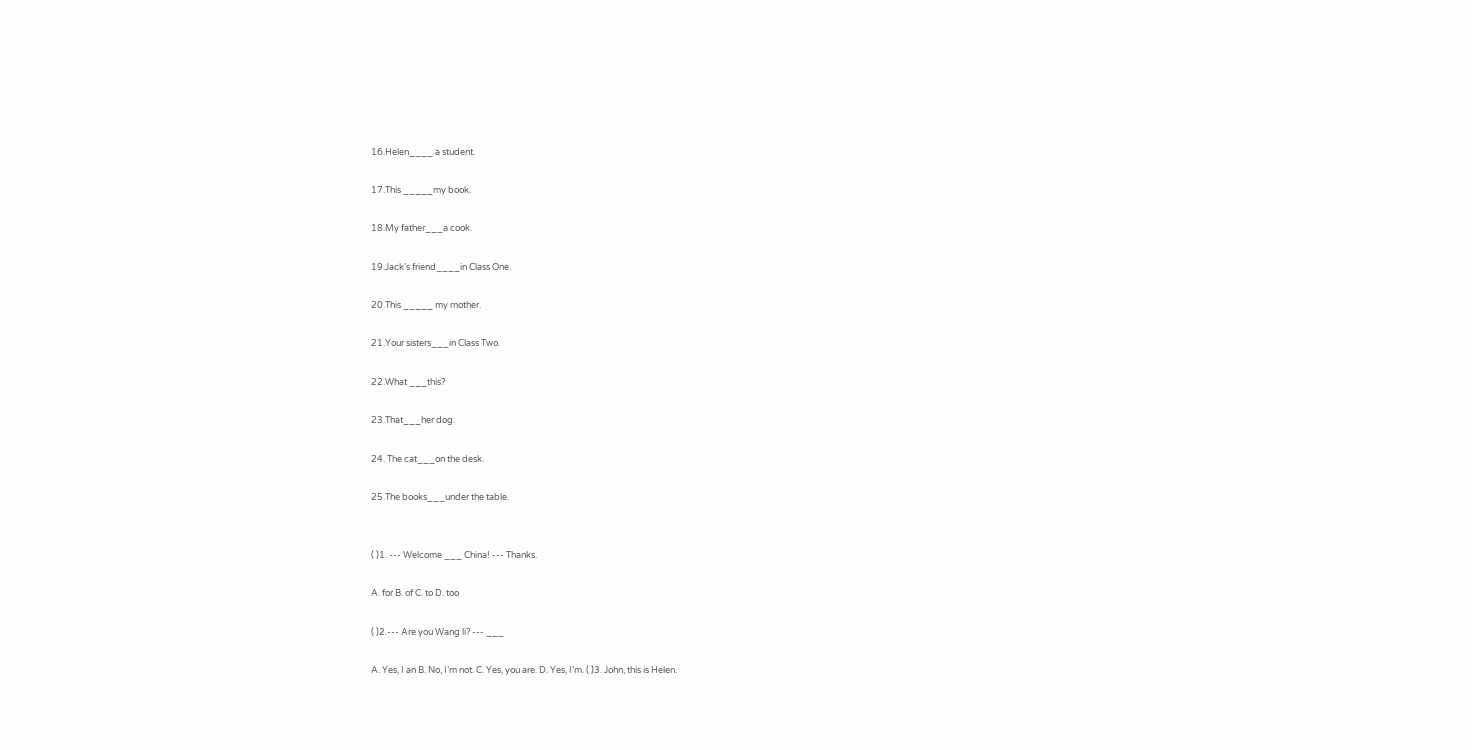16.Helen____ a student.

17.This _____my book.

18.My father___a cook.

19.Jack’s friend____in Class One.

20.This _____ my mother.

21.Your sisters___in Class Two.

22.What ___this?

23.That___her dog.

24. The cat___on the desk.

25.The books___under the table.


( )1. --- Welcome ___ China! --- Thanks.

A. for B. of C. to D. too

( )2.--- Are you Wang li? --- ___

A. Yes, I an B. No, I’m not. C. Yes, you are. D. Yes, I’m. ( )3. John, this is Helen.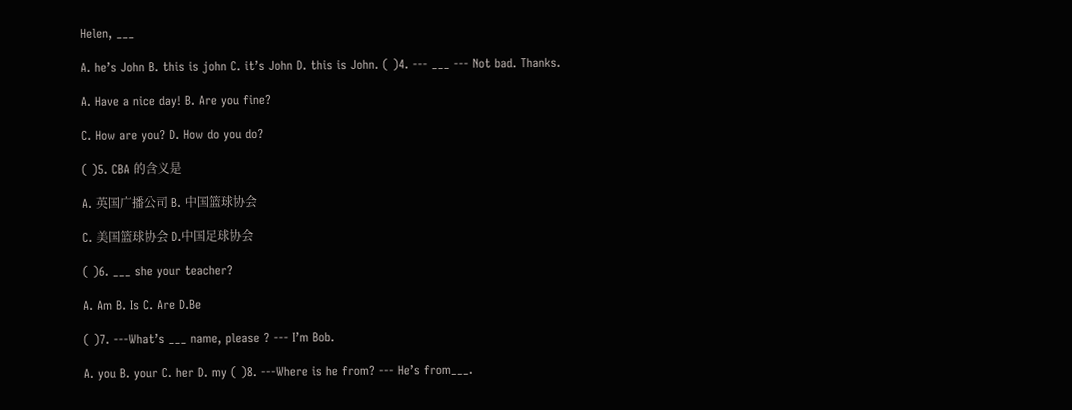Helen, ___

A. he’s John B. this is john C. it’s John D. this is John. ( )4. --- ___ --- Not bad. Thanks.

A. Have a nice day! B. Are you fine?

C. How are you? D. How do you do?

( )5. CBA 的含义是

A. 英国广播公司 B. 中国篮球协会

C. 美国篮球协会 D.中国足球协会

( )6. ___ she your teacher?

A. Am B. Is C. Are D.Be

( )7. ---What’s ___ name, please ? --- I’m Bob.

A. you B. your C. her D. my ( )8. ---Where is he from? --- He’s from___.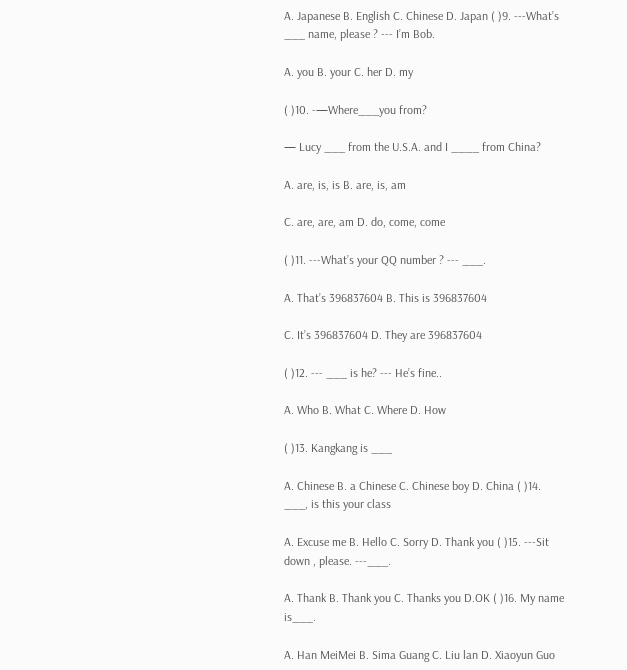A. Japanese B. English C. Chinese D. Japan ( )9. ---What’s ___ name, please ? --- I’m Bob.

A. you B. your C. her D. my

( )10. -—Where___you from?

— Lucy ___ from the U.S.A. and I ____ from China?

A. are, is, is B. are, is, am

C. are, are, am D. do, come, come

( )11. ---What’s your QQ number ? --- ___.

A. That’s 396837604 B. This is 396837604

C. It’s 396837604 D. They are 396837604

( )12. --- ___ is he? --- He’s fine..

A. Who B. What C. Where D. How

( )13. Kangkang is ___

A. Chinese B. a Chinese C. Chinese boy D. China ( )14. ___, is this your class

A. Excuse me B. Hello C. Sorry D. Thank you ( )15. ---Sit down , please. ---___.

A. Thank B. Thank you C. Thanks you D.OK ( )16. My name is___.

A. Han MeiMei B. Sima Guang C. Liu lan D. Xiaoyun Guo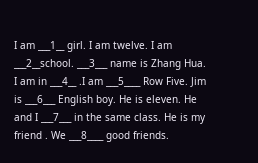I am ___1__ girl. I am twelve. I am ___2__school. ___3___ name is Zhang Hua. I am in ___4__ .I am ___5____ Row Five. Jim is ___6___ English boy. He is eleven. He and I ___7___ in the same class. He is my friend . We ___8____ good friends.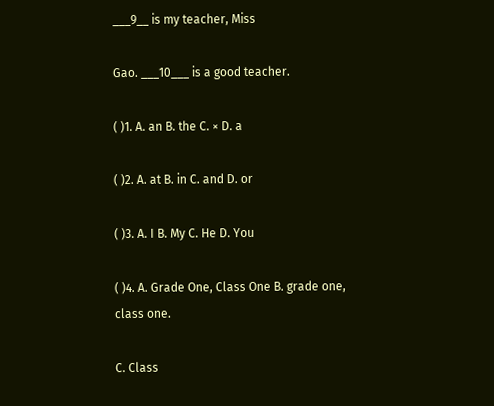___9__ is my teacher, Miss

Gao. ___10___ is a good teacher.

( )1. A. an B. the C. × D. a

( )2. A. at B. in C. and D. or

( )3. A. I B. My C. He D. You

( )4. A. Grade One, Class One B. grade one, class one.

C. Class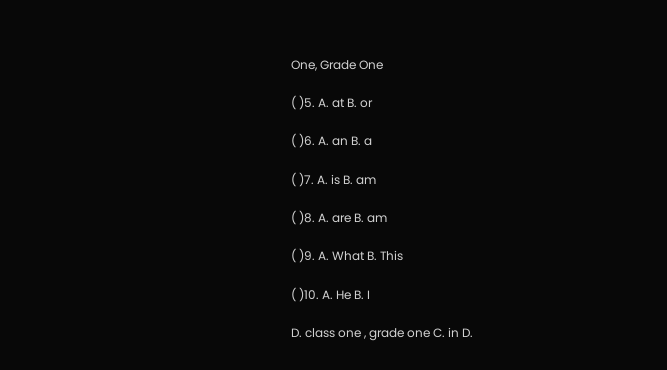One, Grade One

( )5. A. at B. or

( )6. A. an B. a

( )7. A. is B. am

( )8. A. are B. am

( )9. A. What B. This

( )10. A. He B. I

D. class one , grade one C. in D.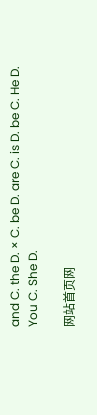and C. the D. × C. be D. are C. is D. be C. He D. You C. She D.

网站首页网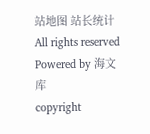站地图 站长统计
All rights reserved Powered by 海文库
copyright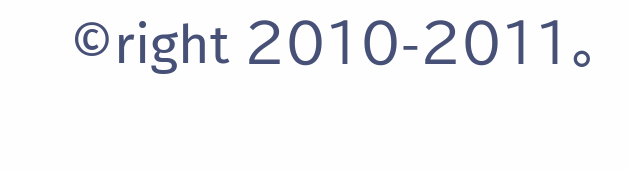©right 2010-2011。